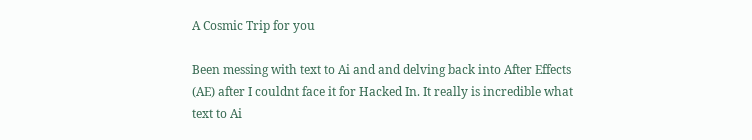A Cosmic Trip for you

Been messing with text to Ai and and delving back into After Effects (AE) after I couldnt face it for Hacked In. It really is incredible what text to Ai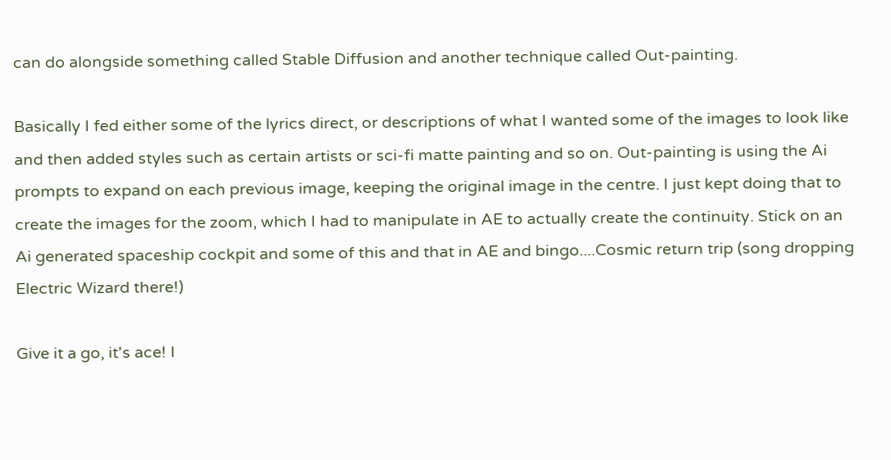can do alongside something called Stable Diffusion and another technique called Out-painting.

Basically I fed either some of the lyrics direct, or descriptions of what I wanted some of the images to look like and then added styles such as certain artists or sci-fi matte painting and so on. Out-painting is using the Ai prompts to expand on each previous image, keeping the original image in the centre. I just kept doing that to create the images for the zoom, which I had to manipulate in AE to actually create the continuity. Stick on an Ai generated spaceship cockpit and some of this and that in AE and bingo....Cosmic return trip (song dropping Electric Wizard there!)

Give it a go, it's ace! I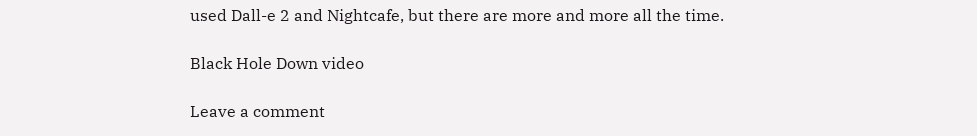used Dall-e 2 and Nightcafe, but there are more and more all the time.

Black Hole Down video

Leave a comment